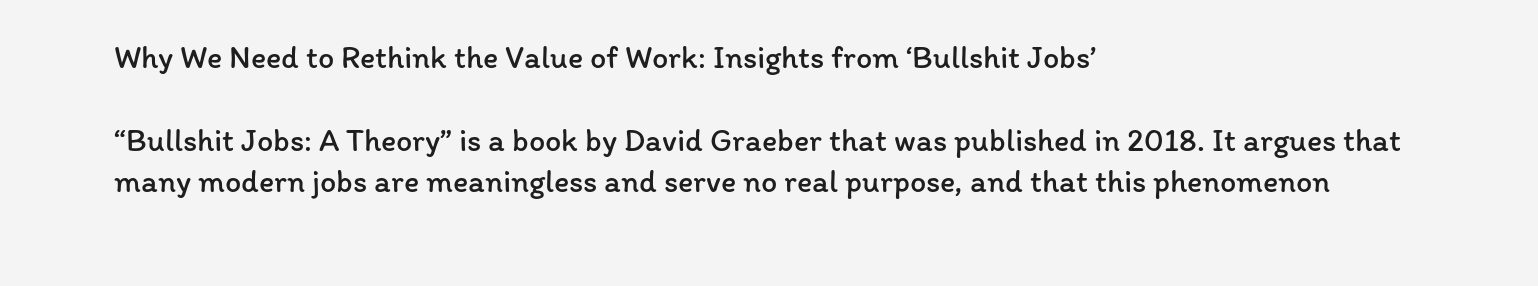Why We Need to Rethink the Value of Work: Insights from ‘Bullshit Jobs’

“Bullshit Jobs: A Theory” is a book by David Graeber that was published in 2018. It argues that many modern jobs are meaningless and serve no real purpose, and that this phenomenon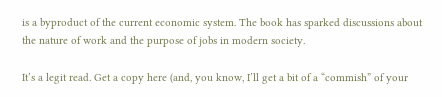is a byproduct of the current economic system. The book has sparked discussions about the nature of work and the purpose of jobs in modern society.

It’s a legit read. Get a copy here (and, you know, I’ll get a bit of a “commish” of your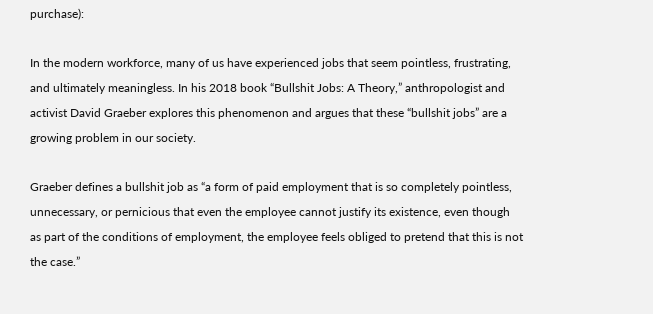purchase):

In the modern workforce, many of us have experienced jobs that seem pointless, frustrating, and ultimately meaningless. In his 2018 book “Bullshit Jobs: A Theory,” anthropologist and activist David Graeber explores this phenomenon and argues that these “bullshit jobs” are a growing problem in our society.

Graeber defines a bullshit job as “a form of paid employment that is so completely pointless, unnecessary, or pernicious that even the employee cannot justify its existence, even though as part of the conditions of employment, the employee feels obliged to pretend that this is not the case.”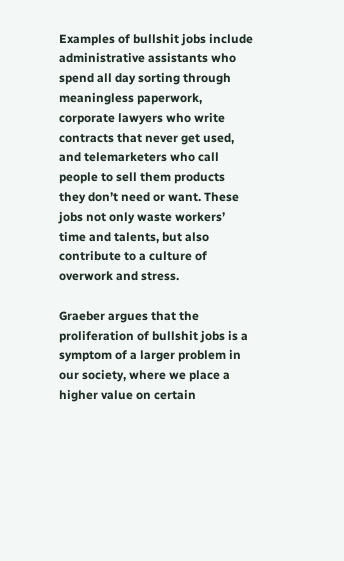Examples of bullshit jobs include administrative assistants who spend all day sorting through meaningless paperwork, corporate lawyers who write contracts that never get used, and telemarketers who call people to sell them products they don’t need or want. These jobs not only waste workers’ time and talents, but also contribute to a culture of overwork and stress.

Graeber argues that the proliferation of bullshit jobs is a symptom of a larger problem in our society, where we place a higher value on certain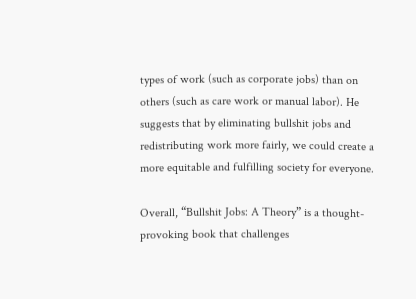types of work (such as corporate jobs) than on others (such as care work or manual labor). He suggests that by eliminating bullshit jobs and redistributing work more fairly, we could create a more equitable and fulfilling society for everyone.

Overall, “Bullshit Jobs: A Theory” is a thought-provoking book that challenges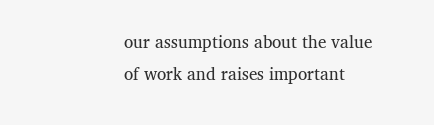our assumptions about the value of work and raises important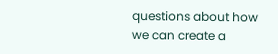questions about how we can create a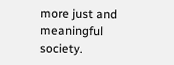more just and meaningful society.